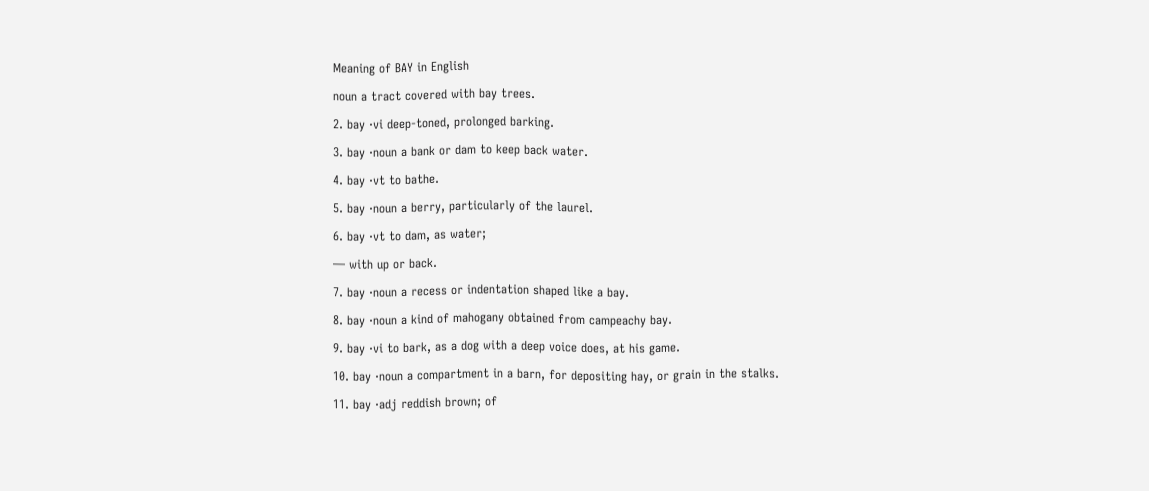Meaning of BAY in English

noun a tract covered with bay trees.

2. bay ·vi deep-toned, prolonged barking.

3. bay ·noun a bank or dam to keep back water.

4. bay ·vt to bathe.

5. bay ·noun a berry, particularly of the laurel.

6. bay ·vt to dam, as water;

— with up or back.

7. bay ·noun a recess or indentation shaped like a bay.

8. bay ·noun a kind of mahogany obtained from campeachy bay.

9. bay ·vi to bark, as a dog with a deep voice does, at his game.

10. bay ·noun a compartment in a barn, for depositing hay, or grain in the stalks.

11. bay ·adj reddish brown; of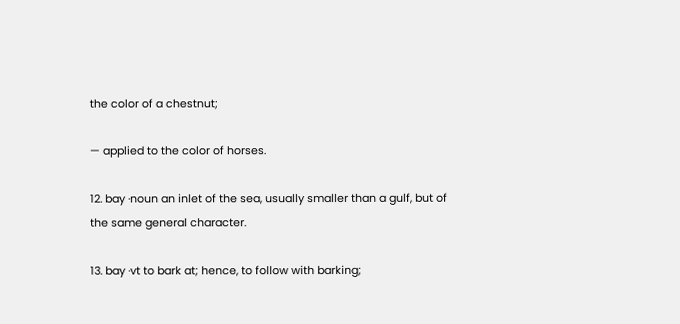the color of a chestnut;

— applied to the color of horses.

12. bay ·noun an inlet of the sea, usually smaller than a gulf, but of the same general character.

13. bay ·vt to bark at; hence, to follow with barking;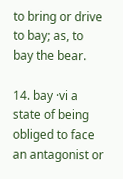to bring or drive to bay; as, to bay the bear.

14. bay ·vi a state of being obliged to face an antagonist or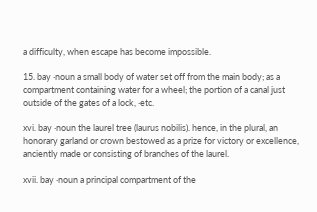a difficulty, when escape has become impossible.

15. bay ·noun a small body of water set off from the main body; as a compartment containing water for a wheel; the portion of a canal just outside of the gates of a lock, ·etc.

xvi. bay ·noun the laurel tree (laurus nobilis). hence, in the plural, an honorary garland or crown bestowed as a prize for victory or excellence, anciently made or consisting of branches of the laurel.

xvii. bay ·noun a principal compartment of the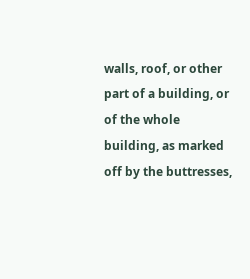walls, roof, or other part of a building, or of the whole building, as marked off by the buttresses,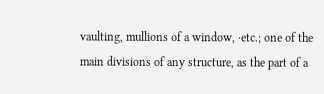vaulting, mullions of a window, ·etc.; one of the main divisions of any structure, as the part of a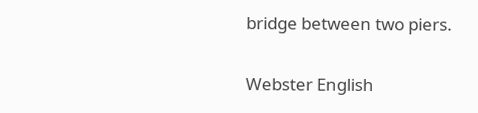bridge between two piers.

Webster English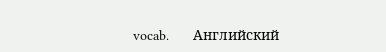vocab.      Английский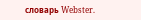словарь Webster.